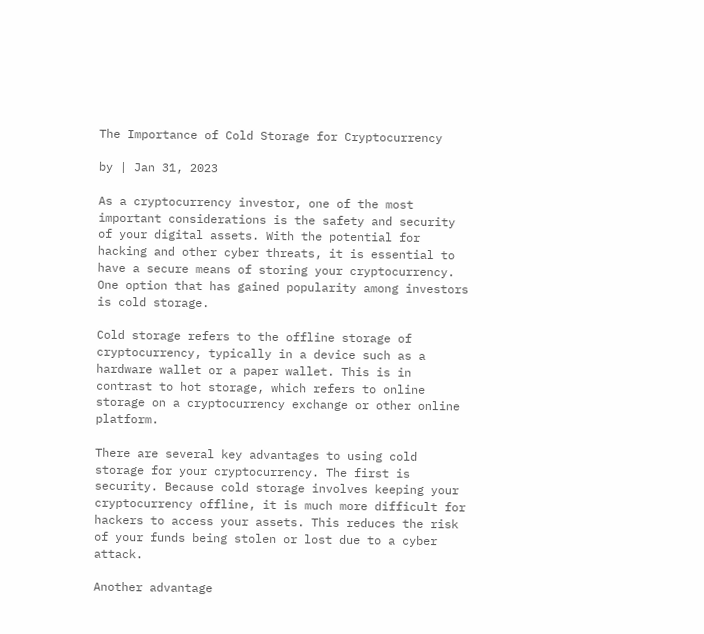The Importance of Cold Storage for Cryptocurrency

by | Jan 31, 2023

As a cryptocurrency investor, one of the most important considerations is the safety and security of your digital assets. With the potential for hacking and other cyber threats, it is essential to have a secure means of storing your cryptocurrency. One option that has gained popularity among investors is cold storage.

Cold storage refers to the offline storage of cryptocurrency, typically in a device such as a hardware wallet or a paper wallet. This is in contrast to hot storage, which refers to online storage on a cryptocurrency exchange or other online platform.

There are several key advantages to using cold storage for your cryptocurrency. The first is security. Because cold storage involves keeping your cryptocurrency offline, it is much more difficult for hackers to access your assets. This reduces the risk of your funds being stolen or lost due to a cyber attack.

Another advantage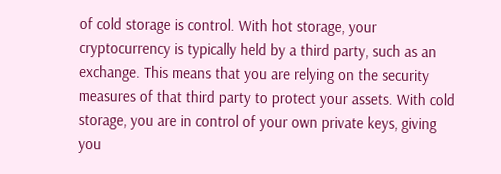of cold storage is control. With hot storage, your cryptocurrency is typically held by a third party, such as an exchange. This means that you are relying on the security measures of that third party to protect your assets. With cold storage, you are in control of your own private keys, giving you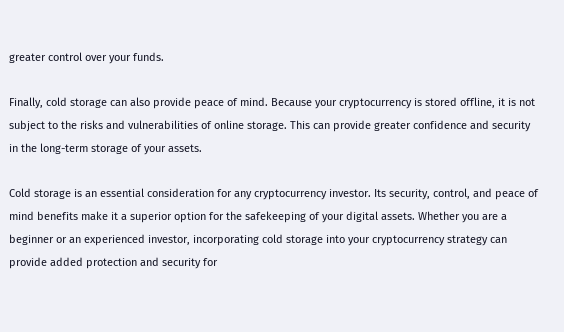greater control over your funds.

Finally, cold storage can also provide peace of mind. Because your cryptocurrency is stored offline, it is not subject to the risks and vulnerabilities of online storage. This can provide greater confidence and security in the long-term storage of your assets.

Cold storage is an essential consideration for any cryptocurrency investor. Its security, control, and peace of mind benefits make it a superior option for the safekeeping of your digital assets. Whether you are a beginner or an experienced investor, incorporating cold storage into your cryptocurrency strategy can provide added protection and security for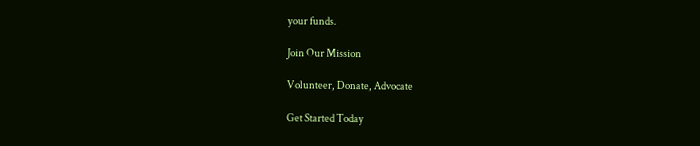your funds.

Join Our Mission

Volunteer, Donate, Advocate

Get Started Today